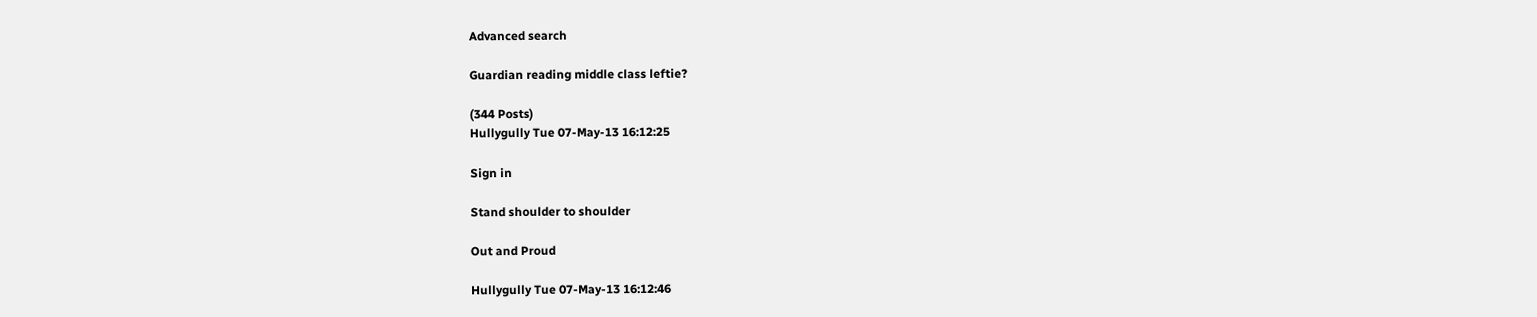Advanced search

Guardian reading middle class leftie?

(344 Posts)
Hullygully Tue 07-May-13 16:12:25

Sign in

Stand shoulder to shoulder

Out and Proud

Hullygully Tue 07-May-13 16:12:46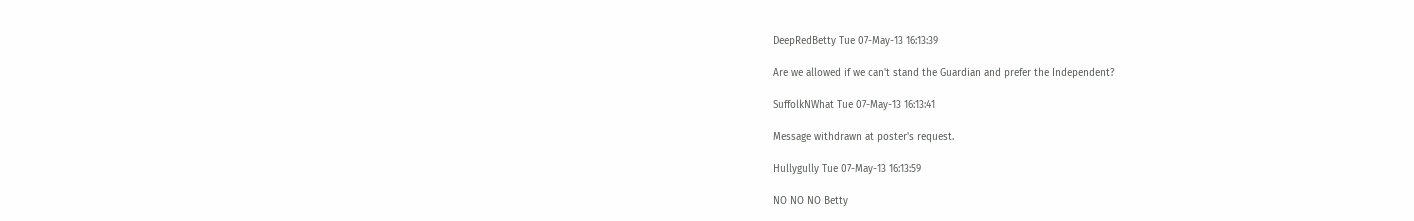DeepRedBetty Tue 07-May-13 16:13:39

Are we allowed if we can't stand the Guardian and prefer the Independent?

SuffolkNWhat Tue 07-May-13 16:13:41

Message withdrawn at poster's request.

Hullygully Tue 07-May-13 16:13:59

NO NO NO Betty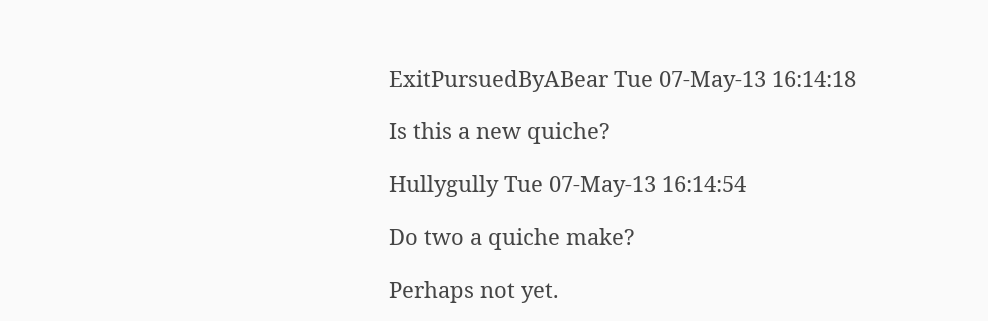ExitPursuedByABear Tue 07-May-13 16:14:18

Is this a new quiche?

Hullygully Tue 07-May-13 16:14:54

Do two a quiche make?

Perhaps not yet.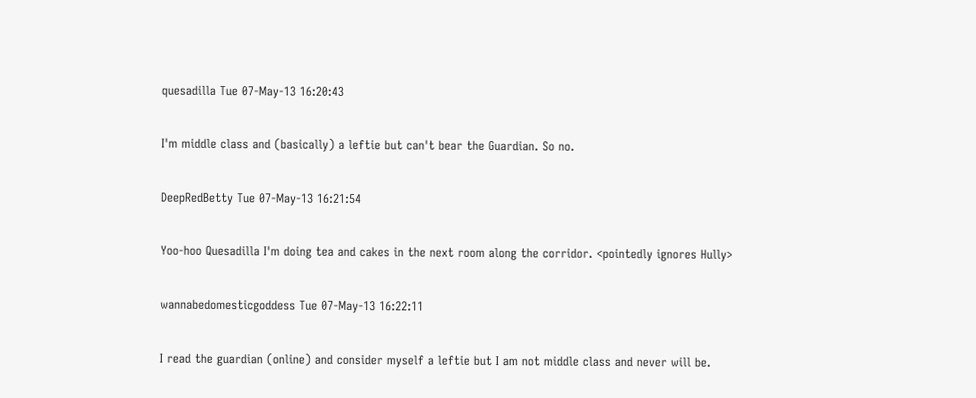quesadilla Tue 07-May-13 16:20:43

I'm middle class and (basically) a leftie but can't bear the Guardian. So no.

DeepRedBetty Tue 07-May-13 16:21:54

Yoo-hoo Quesadilla I'm doing tea and cakes in the next room along the corridor. <pointedly ignores Hully>

wannabedomesticgoddess Tue 07-May-13 16:22:11

I read the guardian (online) and consider myself a leftie but I am not middle class and never will be.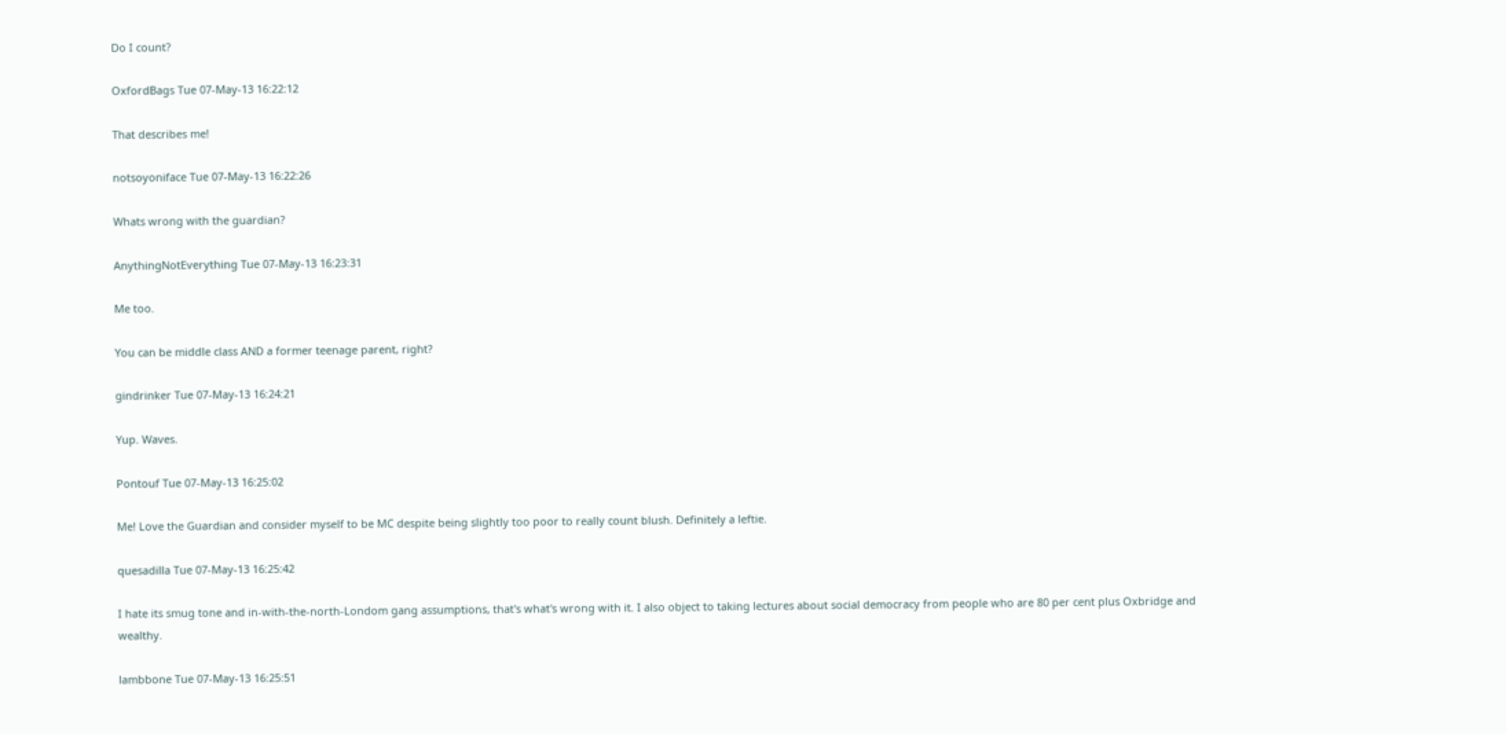Do I count?

OxfordBags Tue 07-May-13 16:22:12

That describes me!

notsoyoniface Tue 07-May-13 16:22:26

Whats wrong with the guardian?

AnythingNotEverything Tue 07-May-13 16:23:31

Me too.

You can be middle class AND a former teenage parent, right?

gindrinker Tue 07-May-13 16:24:21

Yup. Waves.

Pontouf Tue 07-May-13 16:25:02

Me! Love the Guardian and consider myself to be MC despite being slightly too poor to really count blush. Definitely a leftie.

quesadilla Tue 07-May-13 16:25:42

I hate its smug tone and in-with-the-north-Londom gang assumptions, that's what's wrong with it. I also object to taking lectures about social democracy from people who are 80 per cent plus Oxbridge and wealthy.

lambbone Tue 07-May-13 16:25:51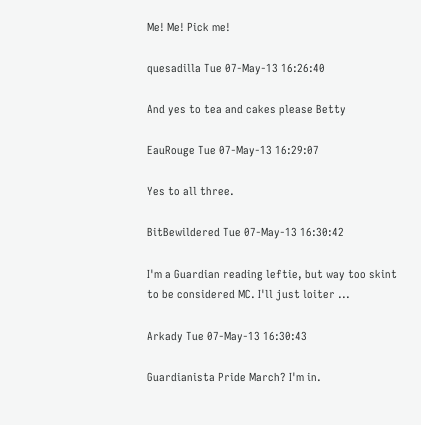Me! Me! Pick me!

quesadilla Tue 07-May-13 16:26:40

And yes to tea and cakes please Betty

EauRouge Tue 07-May-13 16:29:07

Yes to all three.

BitBewildered Tue 07-May-13 16:30:42

I'm a Guardian reading leftie, but way too skint to be considered MC. I'll just loiter ...

Arkady Tue 07-May-13 16:30:43

Guardianista Pride March? I'm in.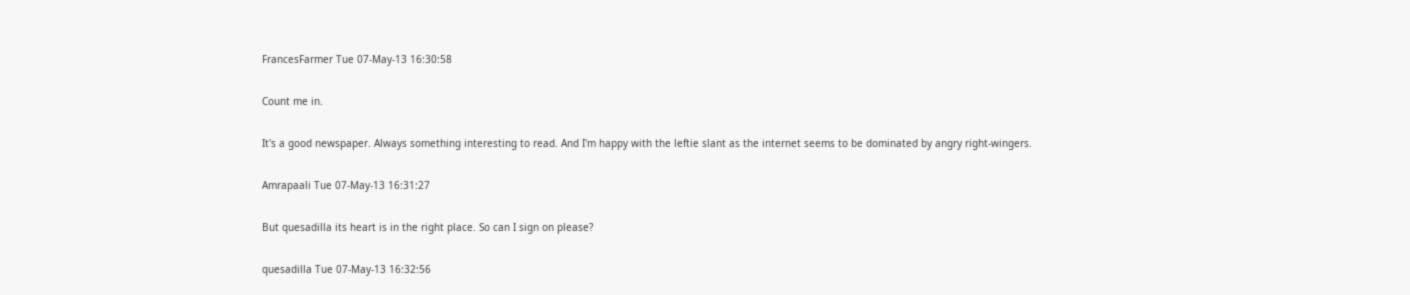FrancesFarmer Tue 07-May-13 16:30:58

Count me in.

It's a good newspaper. Always something interesting to read. And I'm happy with the leftie slant as the internet seems to be dominated by angry right-wingers.

Amrapaali Tue 07-May-13 16:31:27

But quesadilla its heart is in the right place. So can I sign on please?

quesadilla Tue 07-May-13 16:32:56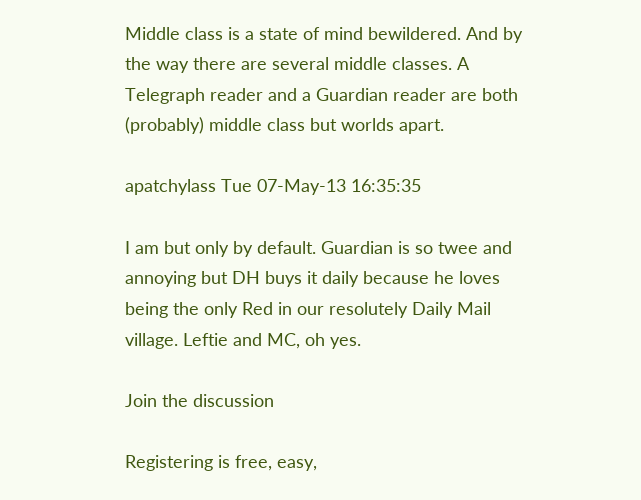Middle class is a state of mind bewildered. And by the way there are several middle classes. A Telegraph reader and a Guardian reader are both (probably) middle class but worlds apart.

apatchylass Tue 07-May-13 16:35:35

I am but only by default. Guardian is so twee and annoying but DH buys it daily because he loves being the only Red in our resolutely Daily Mail village. Leftie and MC, oh yes.

Join the discussion

Registering is free, easy,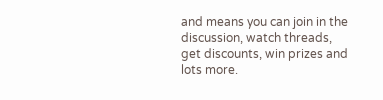and means you can join in the discussion, watch threads, get discounts, win prizes and lots more.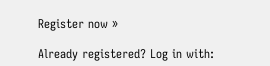Register now »

Already registered? Log in with: